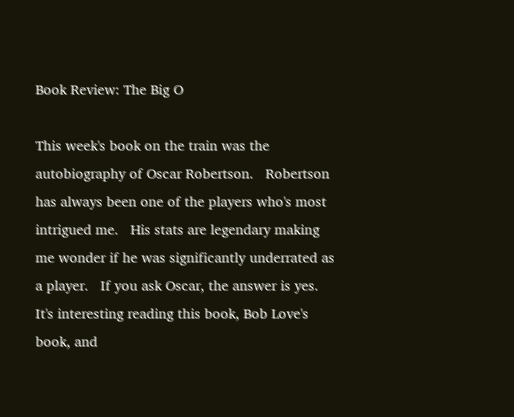Book Review: The Big O

This week's book on the train was the autobiography of Oscar Robertson.   Robertson has always been one of the players who's most intrigued me.   His stats are legendary making me wonder if he was significantly underrated as a player.   If you ask Oscar, the answer is yes.
It's interesting reading this book, Bob Love's book, and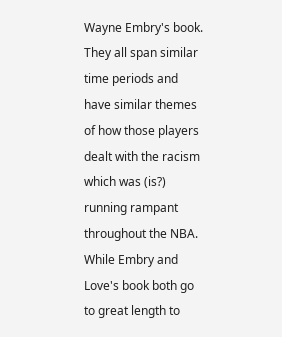Wayne Embry's book.   They all span similar time periods and have similar themes of how those players dealt with the racism which was (is?) running rampant throughout the NBA.   While Embry and Love's book both go to great length to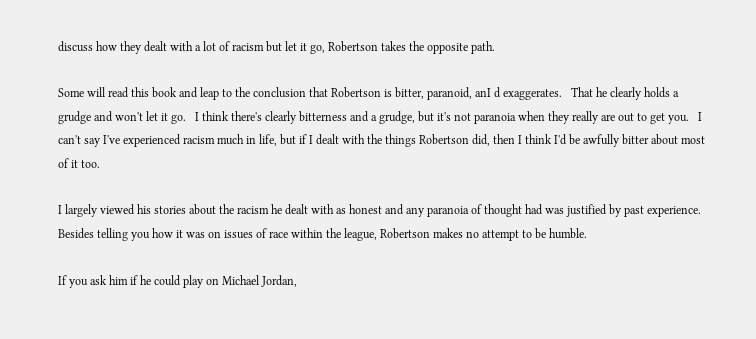discuss how they dealt with a lot of racism but let it go, Robertson takes the opposite path.

Some will read this book and leap to the conclusion that Robertson is bitter, paranoid, anI d exaggerates.   That he clearly holds a grudge and won't let it go.   I think there's clearly bitterness and a grudge, but it's not paranoia when they really are out to get you.   I can't say I've experienced racism much in life, but if I dealt with the things Robertson did, then I think I'd be awfully bitter about most of it too.

I largely viewed his stories about the racism he dealt with as honest and any paranoia of thought had was justified by past experience.  Besides telling you how it was on issues of race within the league, Robertson makes no attempt to be humble.

If you ask him if he could play on Michael Jordan,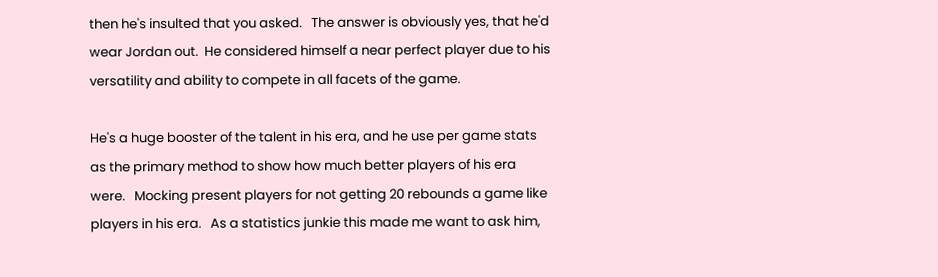then he's insulted that you asked.   The answer is obviously yes, that he'd wear Jordan out.  He considered himself a near perfect player due to his versatility and ability to compete in all facets of the game.

He's a huge booster of the talent in his era, and he use per game stats as the primary method to show how much better players of his era were.   Mocking present players for not getting 20 rebounds a game like players in his era.   As a statistics junkie this made me want to ask him,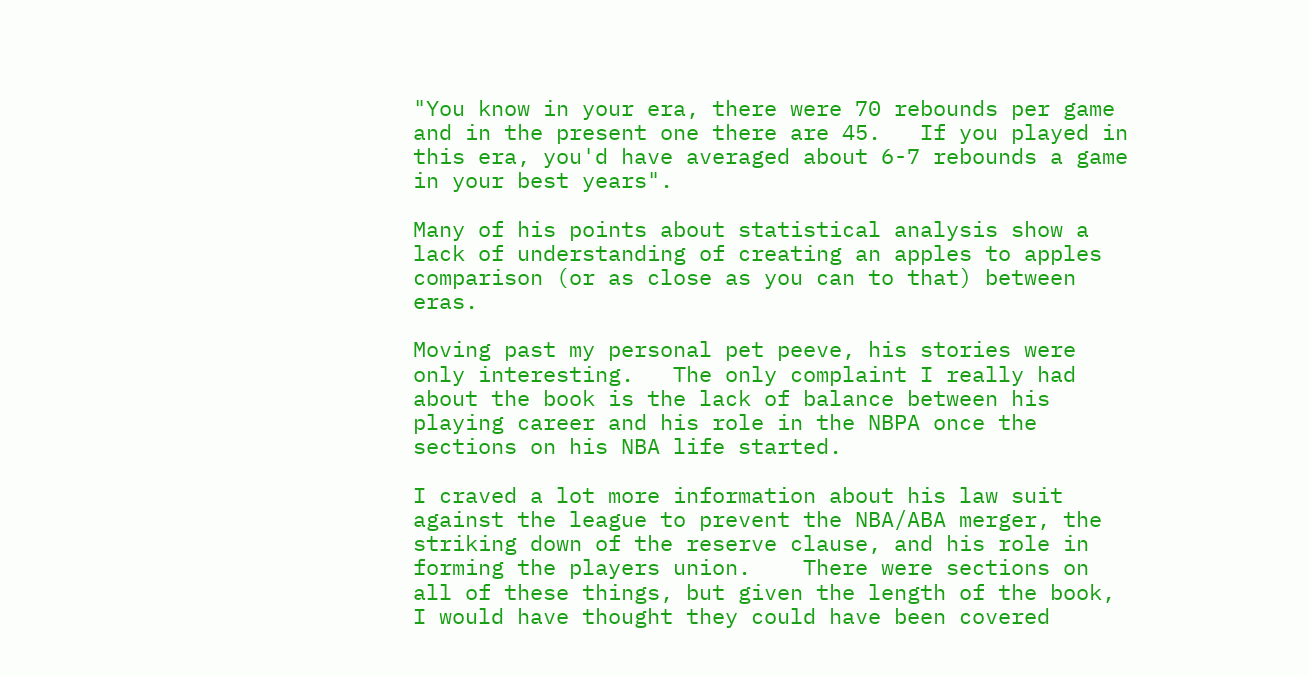"You know in your era, there were 70 rebounds per game and in the present one there are 45.   If you played in this era, you'd have averaged about 6-7 rebounds a game in your best years".

Many of his points about statistical analysis show a lack of understanding of creating an apples to apples comparison (or as close as you can to that) between eras.

Moving past my personal pet peeve, his stories were only interesting.   The only complaint I really had about the book is the lack of balance between his playing career and his role in the NBPA once the sections on his NBA life started.

I craved a lot more information about his law suit against the league to prevent the NBA/ABA merger, the striking down of the reserve clause, and his role in forming the players union.    There were sections on all of these things, but given the length of the book, I would have thought they could have been covered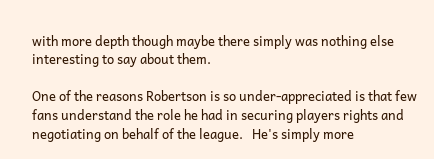with more depth though maybe there simply was nothing else interesting to say about them.

One of the reasons Robertson is so under-appreciated is that few fans understand the role he had in securing players rights and negotiating on behalf of the league.   He's simply more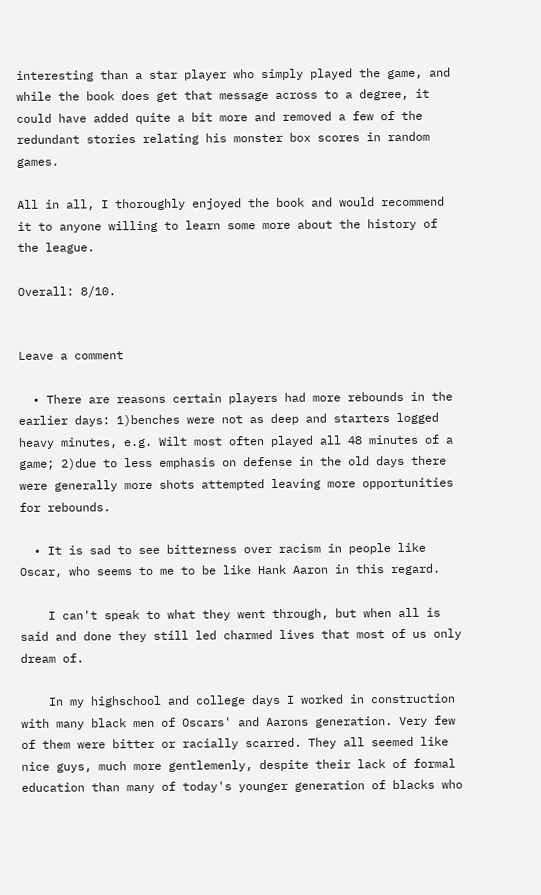interesting than a star player who simply played the game, and while the book does get that message across to a degree, it could have added quite a bit more and removed a few of the redundant stories relating his monster box scores in random games.

All in all, I thoroughly enjoyed the book and would recommend it to anyone willing to learn some more about the history of the league.

Overall: 8/10.


Leave a comment

  • There are reasons certain players had more rebounds in the earlier days: 1)benches were not as deep and starters logged heavy minutes, e.g. Wilt most often played all 48 minutes of a game; 2)due to less emphasis on defense in the old days there were generally more shots attempted leaving more opportunities for rebounds.

  • It is sad to see bitterness over racism in people like Oscar, who seems to me to be like Hank Aaron in this regard.

    I can't speak to what they went through, but when all is said and done they still led charmed lives that most of us only dream of.

    In my highschool and college days I worked in construction with many black men of Oscars' and Aarons generation. Very few of them were bitter or racially scarred. They all seemed like nice guys, much more gentlemenly, despite their lack of formal education than many of today's younger generation of blacks who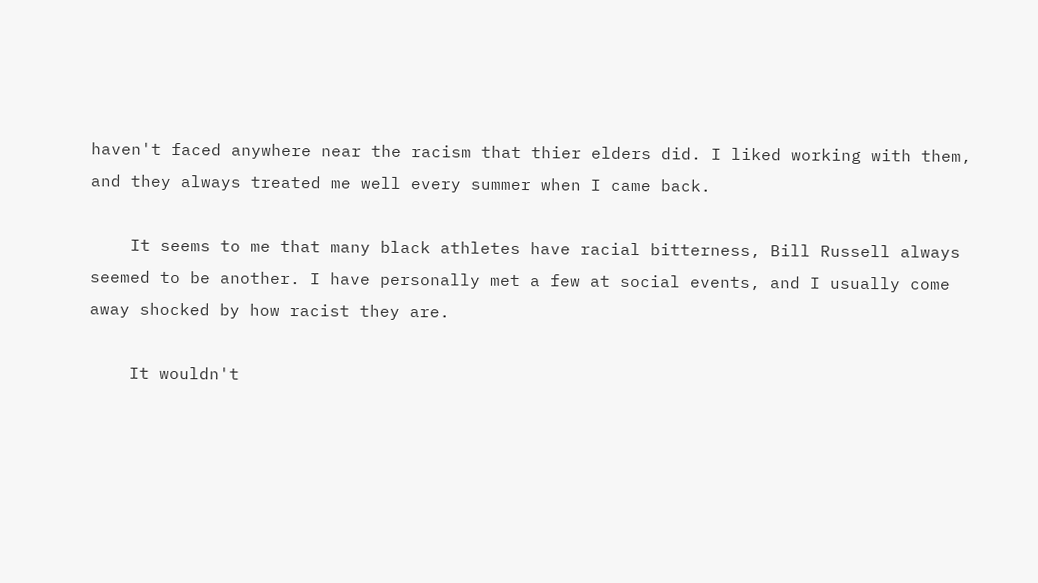haven't faced anywhere near the racism that thier elders did. I liked working with them, and they always treated me well every summer when I came back.

    It seems to me that many black athletes have racial bitterness, Bill Russell always seemed to be another. I have personally met a few at social events, and I usually come away shocked by how racist they are.

    It wouldn't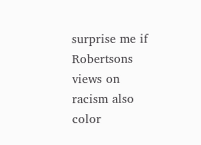surprise me if Robertsons views on racism also color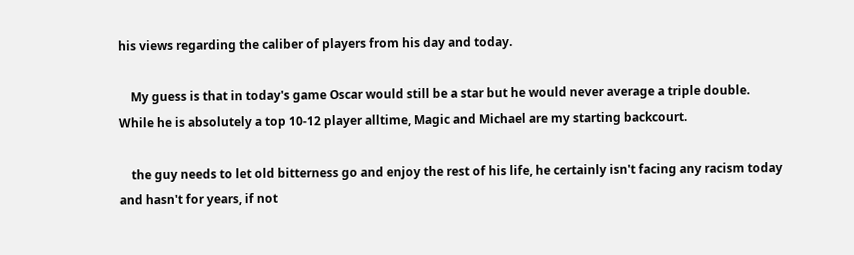his views regarding the caliber of players from his day and today.

    My guess is that in today's game Oscar would still be a star but he would never average a triple double. While he is absolutely a top 10-12 player alltime, Magic and Michael are my starting backcourt.

    the guy needs to let old bitterness go and enjoy the rest of his life, he certainly isn't facing any racism today and hasn't for years, if not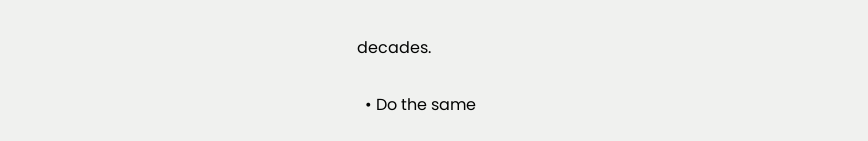decades.

  • Do the same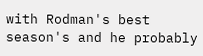with Rodman's best season's and he probably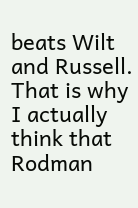beats Wilt and Russell. That is why I actually think that Rodman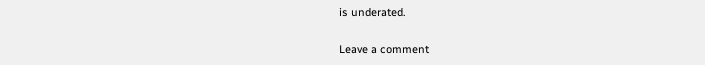is underated.

Leave a comment